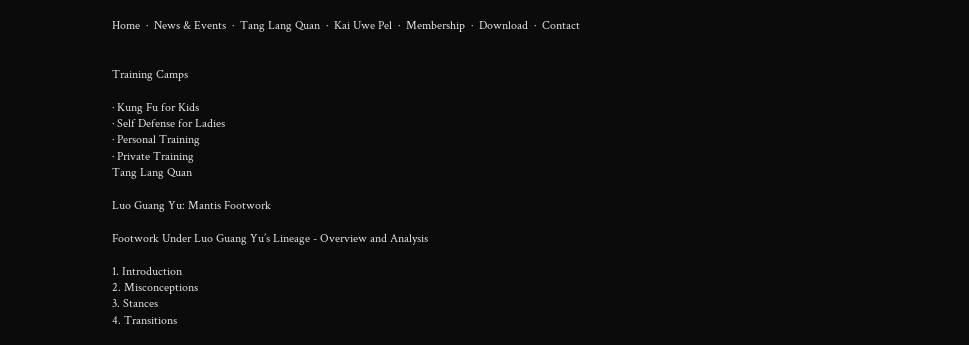Home  ·  News & Events  ·  Tang Lang Quan  ·  Kai Uwe Pel  ·  Membership  ·  Download  ·  Contact


Training Camps

· Kung Fu for Kids
· Self Defense for Ladies
· Personal Training
· Private Training
Tang Lang Quan

Luo Guang Yu: Mantis Footwork

Footwork Under Luo Guang Yu’s Lineage - Overview and Analysis

1. Introduction
2. Misconceptions
3. Stances
4. Transitions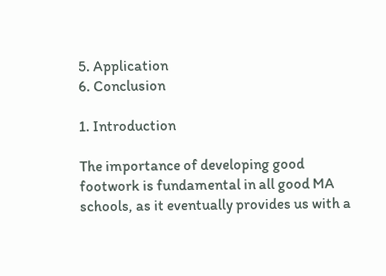5. Application
6. Conclusion

1. Introduction

The importance of developing good footwork is fundamental in all good MA schools, as it eventually provides us with a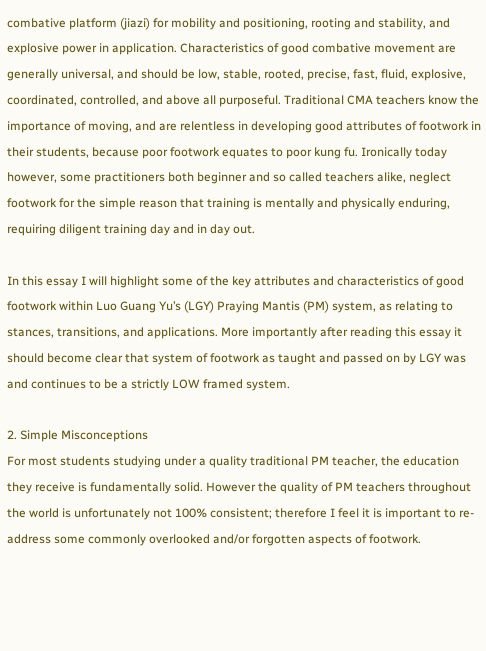combative platform (jiazi) for mobility and positioning, rooting and stability, and explosive power in application. Characteristics of good combative movement are generally universal, and should be low, stable, rooted, precise, fast, fluid, explosive, coordinated, controlled, and above all purposeful. Traditional CMA teachers know the importance of moving, and are relentless in developing good attributes of footwork in their students, because poor footwork equates to poor kung fu. Ironically today however, some practitioners both beginner and so called teachers alike, neglect footwork for the simple reason that training is mentally and physically enduring, requiring diligent training day and in day out.

In this essay I will highlight some of the key attributes and characteristics of good footwork within Luo Guang Yu’s (LGY) Praying Mantis (PM) system, as relating to stances, transitions, and applications. More importantly after reading this essay it should become clear that system of footwork as taught and passed on by LGY was and continues to be a strictly LOW framed system.

2. Simple Misconceptions
For most students studying under a quality traditional PM teacher, the education they receive is fundamentally solid. However the quality of PM teachers throughout the world is unfortunately not 100% consistent; therefore I feel it is important to re-address some commonly overlooked and/or forgotten aspects of footwork.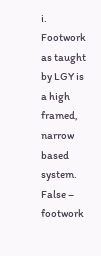i. Footwork as taught by LGY is a high framed, narrow based system. False – footwork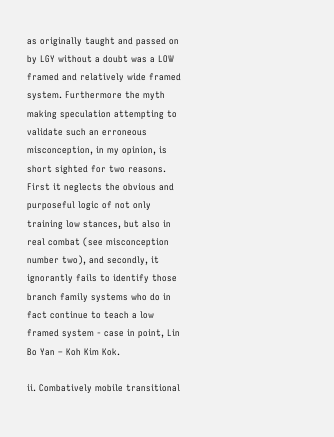as originally taught and passed on by LGY without a doubt was a LOW framed and relatively wide framed system. Furthermore the myth making speculation attempting to validate such an erroneous misconception, in my opinion, is short sighted for two reasons. First it neglects the obvious and purposeful logic of not only training low stances, but also in real combat (see misconception number two), and secondly, it ignorantly fails to identify those branch family systems who do in fact continue to teach a low framed system - case in point, Lin Bo Yan – Koh Kim Kok.

ii. Combatively mobile transitional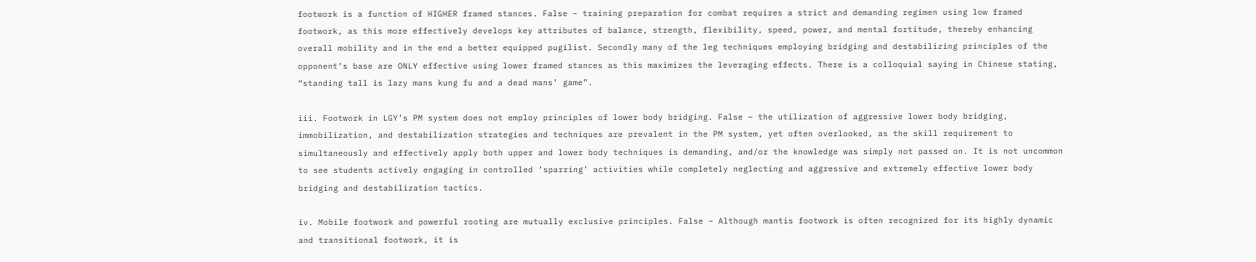footwork is a function of HIGHER framed stances. False – training preparation for combat requires a strict and demanding regimen using low framed footwork, as this more effectively develops key attributes of balance, strength, flexibility, speed, power, and mental fortitude, thereby enhancing overall mobility and in the end a better equipped pugilist. Secondly many of the leg techniques employing bridging and destabilizing principles of the opponent’s base are ONLY effective using lower framed stances as this maximizes the leveraging effects. There is a colloquial saying in Chinese stating, “standing tall is lazy mans kung fu and a dead mans’ game”.

iii. Footwork in LGY’s PM system does not employ principles of lower body bridging. False – the utilization of aggressive lower body bridging, immobilization, and destabilization strategies and techniques are prevalent in the PM system, yet often overlooked, as the skill requirement to simultaneously and effectively apply both upper and lower body techniques is demanding, and/or the knowledge was simply not passed on. It is not uncommon to see students actively engaging in controlled ‘sparring’ activities while completely neglecting and aggressive and extremely effective lower body bridging and destabilization tactics.

iv. Mobile footwork and powerful rooting are mutually exclusive principles. False – Although mantis footwork is often recognized for its highly dynamic and transitional footwork, it is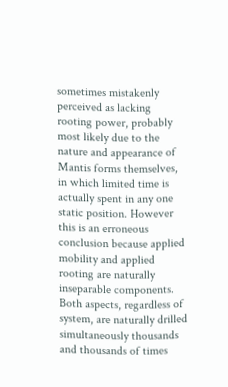sometimes mistakenly perceived as lacking rooting power, probably most likely due to the nature and appearance of Mantis forms themselves, in which limited time is actually spent in any one static position. However this is an erroneous conclusion because applied mobility and applied rooting are naturally inseparable components. Both aspects, regardless of system, are naturally drilled simultaneously thousands and thousands of times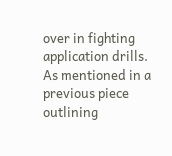over in fighting application drills. As mentioned in a previous piece outlining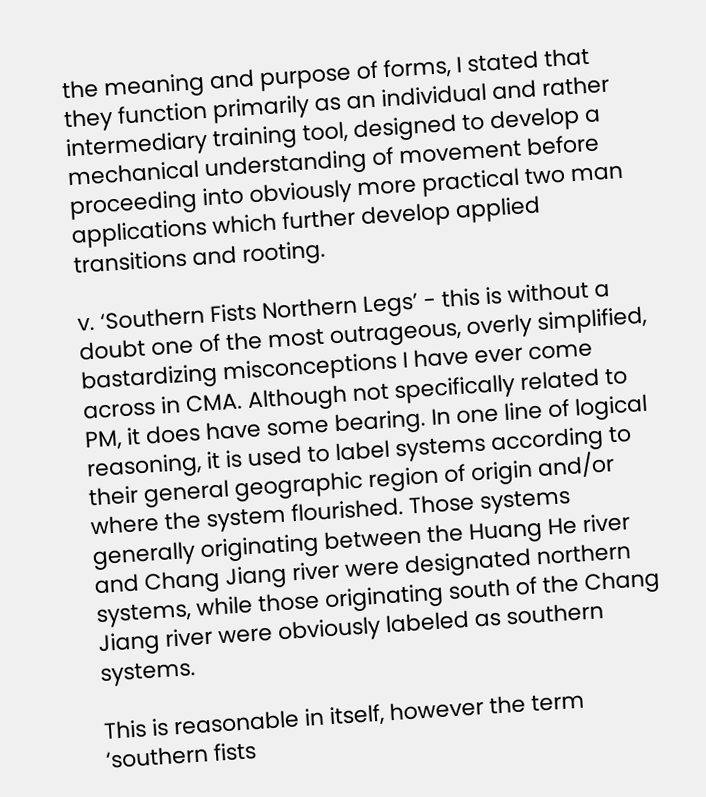the meaning and purpose of forms, I stated that they function primarily as an individual and rather intermediary training tool, designed to develop a mechanical understanding of movement before proceeding into obviously more practical two man applications which further develop applied transitions and rooting.

v. ‘Southern Fists Northern Legs’ - this is without a doubt one of the most outrageous, overly simplified, bastardizing misconceptions I have ever come across in CMA. Although not specifically related to PM, it does have some bearing. In one line of logical reasoning, it is used to label systems according to their general geographic region of origin and/or where the system flourished. Those systems generally originating between the Huang He river and Chang Jiang river were designated northern systems, while those originating south of the Chang Jiang river were obviously labeled as southern systems.

This is reasonable in itself, however the term ‘southern fists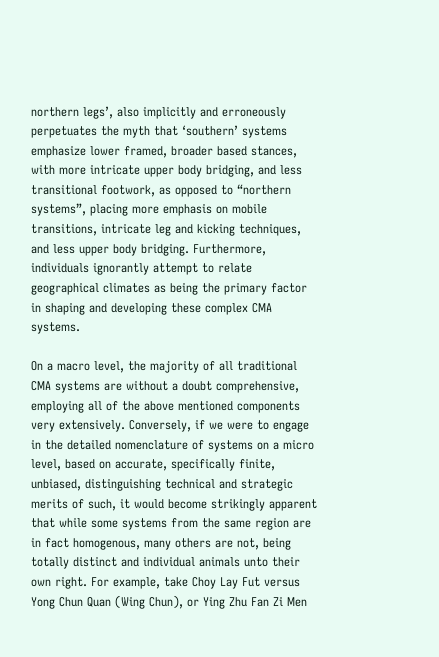northern legs’, also implicitly and erroneously perpetuates the myth that ‘southern’ systems emphasize lower framed, broader based stances, with more intricate upper body bridging, and less transitional footwork, as opposed to “northern systems”, placing more emphasis on mobile transitions, intricate leg and kicking techniques, and less upper body bridging. Furthermore, individuals ignorantly attempt to relate geographical climates as being the primary factor in shaping and developing these complex CMA systems.

On a macro level, the majority of all traditional CMA systems are without a doubt comprehensive, employing all of the above mentioned components very extensively. Conversely, if we were to engage in the detailed nomenclature of systems on a micro level, based on accurate, specifically finite, unbiased, distinguishing technical and strategic merits of such, it would become strikingly apparent that while some systems from the same region are in fact homogenous, many others are not, being totally distinct and individual animals unto their own right. For example, take Choy Lay Fut versus Yong Chun Quan (Wing Chun), or Ying Zhu Fan Zi Men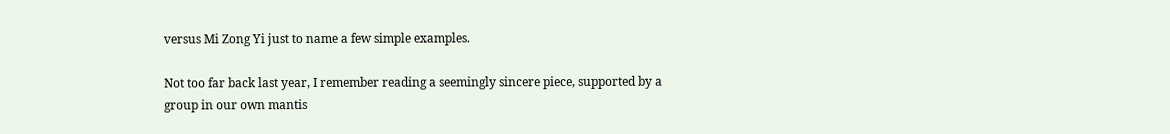versus Mi Zong Yi just to name a few simple examples.

Not too far back last year, I remember reading a seemingly sincere piece, supported by a group in our own mantis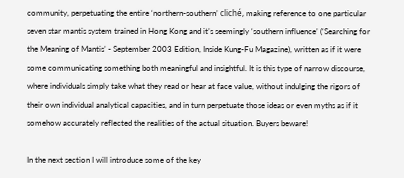community, perpetuating the entire ‘northern-southern’ cliché, making reference to one particular seven star mantis system trained in Hong Kong and it’s seemingly ‘southern influence’ (‘Searching for the Meaning of Mantis’ - September 2003 Edition, Inside Kung-Fu Magazine), written as if it were some communicating something both meaningful and insightful. It is this type of narrow discourse, where individuals simply take what they read or hear at face value, without indulging the rigors of their own individual analytical capacities, and in turn perpetuate those ideas or even myths as if it somehow accurately reflected the realities of the actual situation. Buyers beware!

In the next section I will introduce some of the key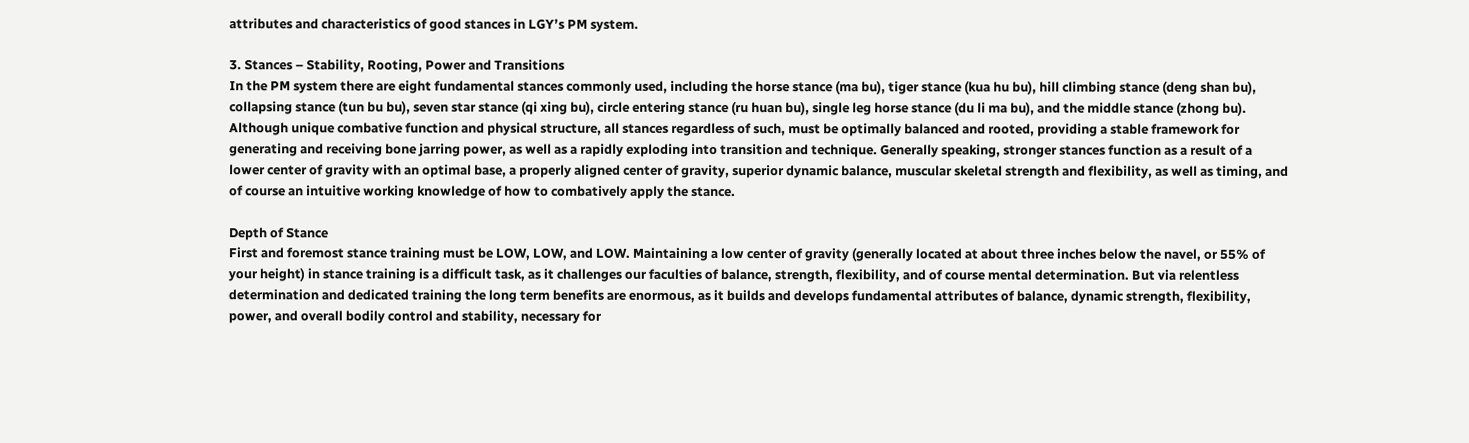attributes and characteristics of good stances in LGY’s PM system.

3. Stances – Stability, Rooting, Power and Transitions
In the PM system there are eight fundamental stances commonly used, including the horse stance (ma bu), tiger stance (kua hu bu), hill climbing stance (deng shan bu), collapsing stance (tun bu bu), seven star stance (qi xing bu), circle entering stance (ru huan bu), single leg horse stance (du li ma bu), and the middle stance (zhong bu). Although unique combative function and physical structure, all stances regardless of such, must be optimally balanced and rooted, providing a stable framework for generating and receiving bone jarring power, as well as a rapidly exploding into transition and technique. Generally speaking, stronger stances function as a result of a lower center of gravity with an optimal base, a properly aligned center of gravity, superior dynamic balance, muscular skeletal strength and flexibility, as well as timing, and of course an intuitive working knowledge of how to combatively apply the stance.

Depth of Stance
First and foremost stance training must be LOW, LOW, and LOW. Maintaining a low center of gravity (generally located at about three inches below the navel, or 55% of your height) in stance training is a difficult task, as it challenges our faculties of balance, strength, flexibility, and of course mental determination. But via relentless determination and dedicated training the long term benefits are enormous, as it builds and develops fundamental attributes of balance, dynamic strength, flexibility, power, and overall bodily control and stability, necessary for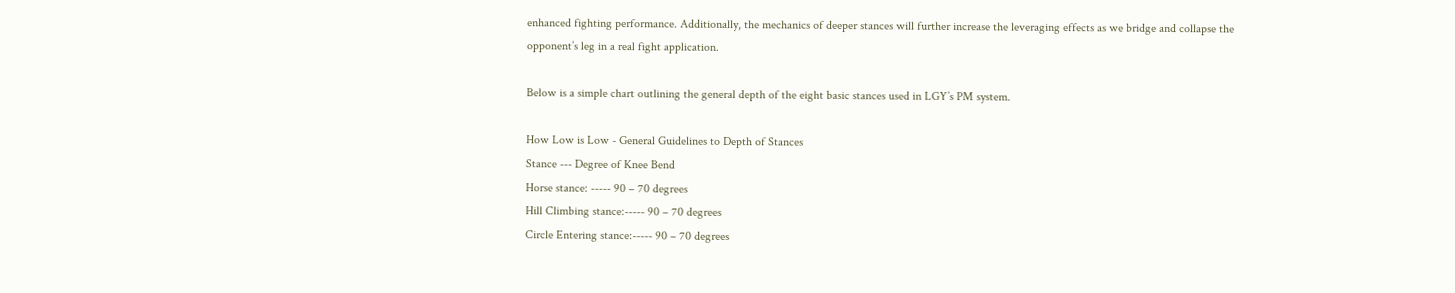enhanced fighting performance. Additionally, the mechanics of deeper stances will further increase the leveraging effects as we bridge and collapse the opponent’s leg in a real fight application.

Below is a simple chart outlining the general depth of the eight basic stances used in LGY’s PM system.

How Low is Low - General Guidelines to Depth of Stances
Stance --- Degree of Knee Bend
Horse stance: ----- 90 – 70 degrees
Hill Climbing stance:----- 90 – 70 degrees
Circle Entering stance:----- 90 – 70 degrees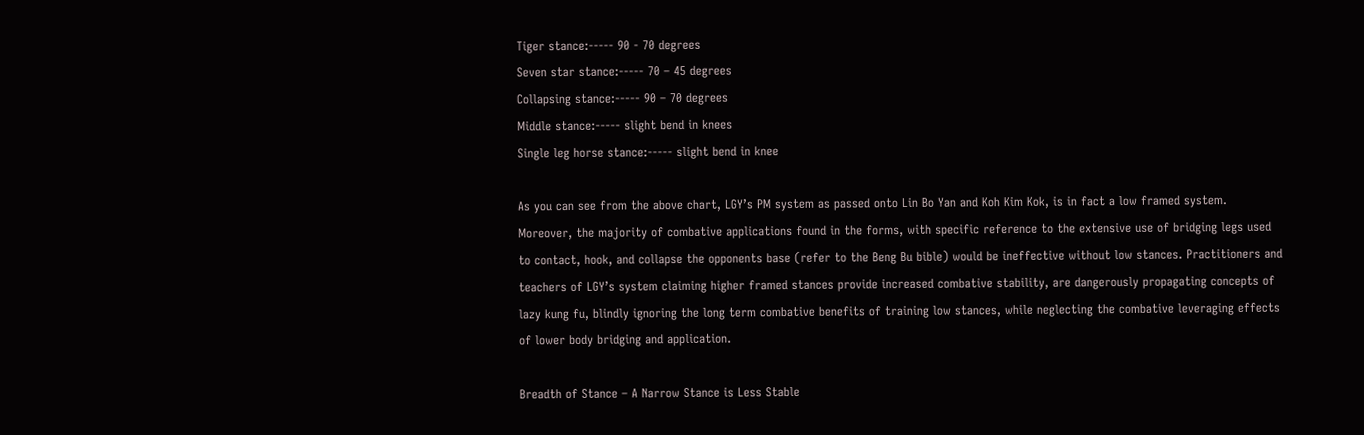Tiger stance:----- 90 - 70 degrees
Seven star stance:----- 70 – 45 degrees
Collapsing stance:----- 90 – 70 degrees
Middle stance:----- slight bend in knees
Single leg horse stance:----- slight bend in knee

As you can see from the above chart, LGY’s PM system as passed onto Lin Bo Yan and Koh Kim Kok, is in fact a low framed system. Moreover, the majority of combative applications found in the forms, with specific reference to the extensive use of bridging legs used to contact, hook, and collapse the opponents base (refer to the Beng Bu bible) would be ineffective without low stances. Practitioners and teachers of LGY’s system claiming higher framed stances provide increased combative stability, are dangerously propagating concepts of lazy kung fu, blindly ignoring the long term combative benefits of training low stances, while neglecting the combative leveraging effects of lower body bridging and application.

Breadth of Stance – A Narrow Stance is Less Stable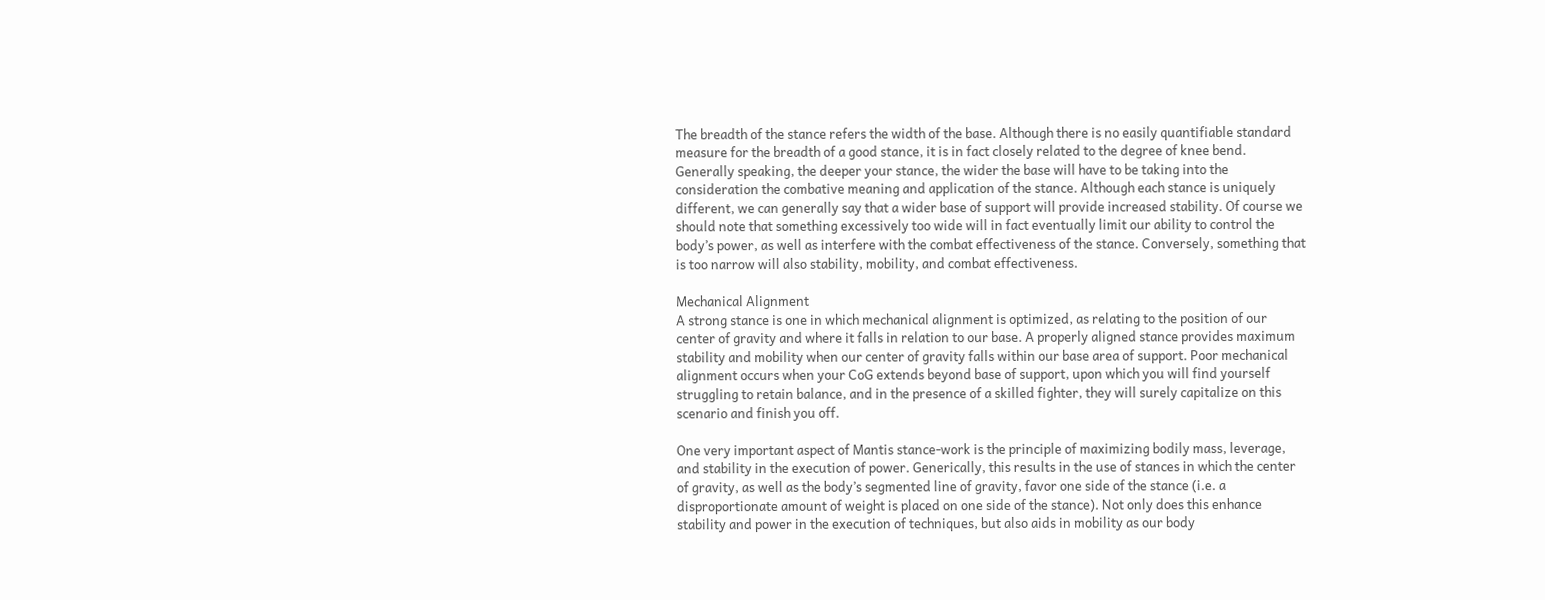The breadth of the stance refers the width of the base. Although there is no easily quantifiable standard measure for the breadth of a good stance, it is in fact closely related to the degree of knee bend. Generally speaking, the deeper your stance, the wider the base will have to be taking into the consideration the combative meaning and application of the stance. Although each stance is uniquely different, we can generally say that a wider base of support will provide increased stability. Of course we should note that something excessively too wide will in fact eventually limit our ability to control the body’s power, as well as interfere with the combat effectiveness of the stance. Conversely, something that is too narrow will also stability, mobility, and combat effectiveness.

Mechanical Alignment
A strong stance is one in which mechanical alignment is optimized, as relating to the position of our center of gravity and where it falls in relation to our base. A properly aligned stance provides maximum stability and mobility when our center of gravity falls within our base area of support. Poor mechanical alignment occurs when your CoG extends beyond base of support, upon which you will find yourself struggling to retain balance, and in the presence of a skilled fighter, they will surely capitalize on this scenario and finish you off.

One very important aspect of Mantis stance-work is the principle of maximizing bodily mass, leverage, and stability in the execution of power. Generically, this results in the use of stances in which the center of gravity, as well as the body’s segmented line of gravity, favor one side of the stance (i.e. a disproportionate amount of weight is placed on one side of the stance). Not only does this enhance stability and power in the execution of techniques, but also aids in mobility as our body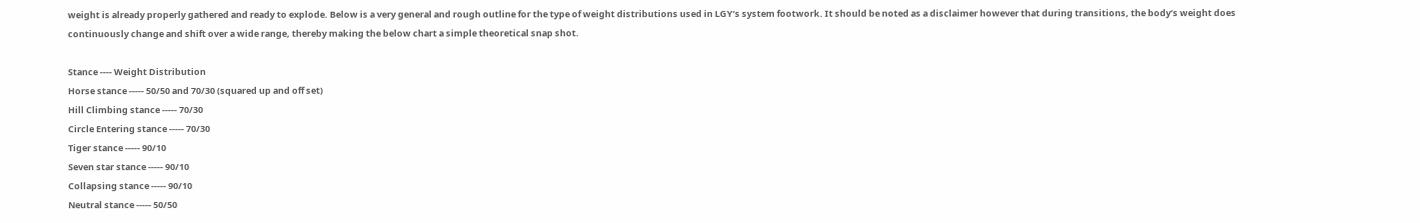weight is already properly gathered and ready to explode. Below is a very general and rough outline for the type of weight distributions used in LGY’s system footwork. It should be noted as a disclaimer however that during transitions, the body’s weight does continuously change and shift over a wide range, thereby making the below chart a simple theoretical snap shot.

Stance ---- Weight Distribution
Horse stance ----- 50/50 and 70/30 (squared up and off set)
Hill Climbing stance ----- 70/30
Circle Entering stance ----- 70/30
Tiger stance ----- 90/10
Seven star stance ----- 90/10
Collapsing stance ----- 90/10
Neutral stance ----- 50/50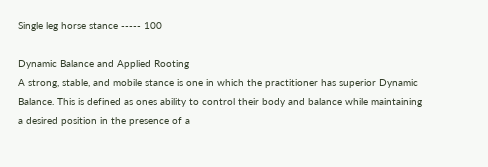Single leg horse stance ----- 100

Dynamic Balance and Applied Rooting
A strong, stable, and mobile stance is one in which the practitioner has superior Dynamic Balance. This is defined as ones ability to control their body and balance while maintaining a desired position in the presence of a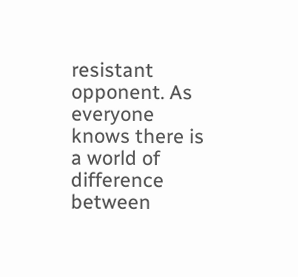resistant opponent. As everyone knows there is a world of difference between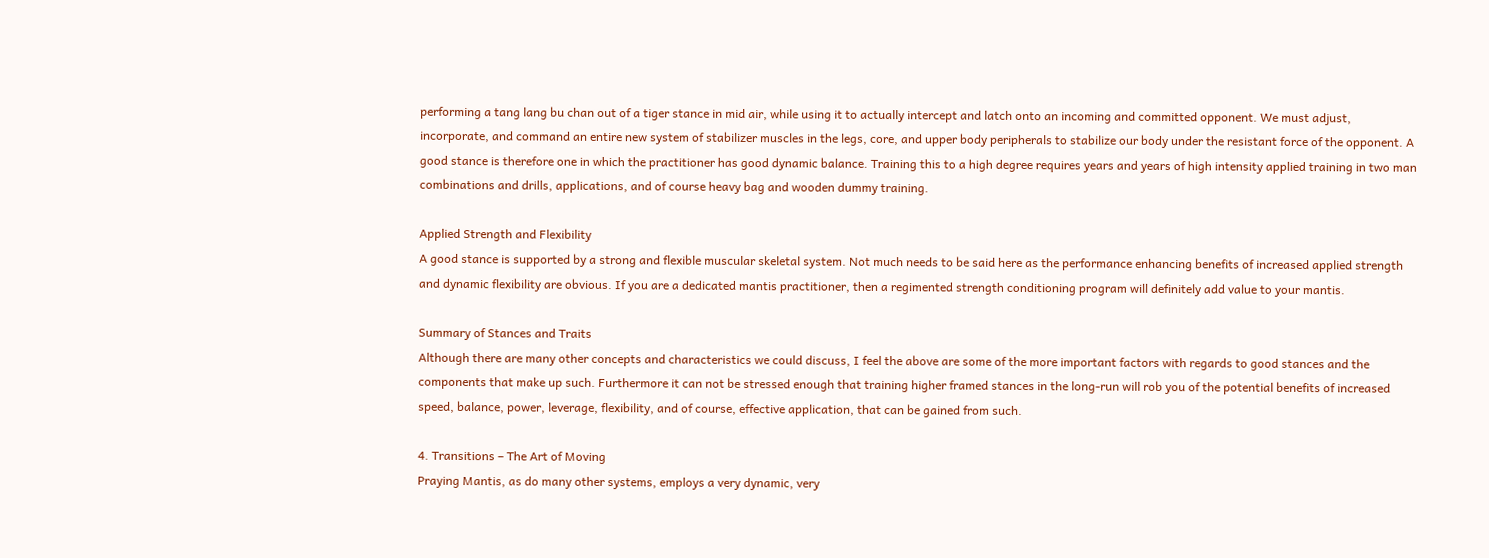performing a tang lang bu chan out of a tiger stance in mid air, while using it to actually intercept and latch onto an incoming and committed opponent. We must adjust, incorporate, and command an entire new system of stabilizer muscles in the legs, core, and upper body peripherals to stabilize our body under the resistant force of the opponent. A good stance is therefore one in which the practitioner has good dynamic balance. Training this to a high degree requires years and years of high intensity applied training in two man combinations and drills, applications, and of course heavy bag and wooden dummy training.

Applied Strength and Flexibility
A good stance is supported by a strong and flexible muscular skeletal system. Not much needs to be said here as the performance enhancing benefits of increased applied strength and dynamic flexibility are obvious. If you are a dedicated mantis practitioner, then a regimented strength conditioning program will definitely add value to your mantis.

Summary of Stances and Traits
Although there are many other concepts and characteristics we could discuss, I feel the above are some of the more important factors with regards to good stances and the components that make up such. Furthermore it can not be stressed enough that training higher framed stances in the long-run will rob you of the potential benefits of increased speed, balance, power, leverage, flexibility, and of course, effective application, that can be gained from such.

4. Transitions – The Art of Moving
Praying Mantis, as do many other systems, employs a very dynamic, very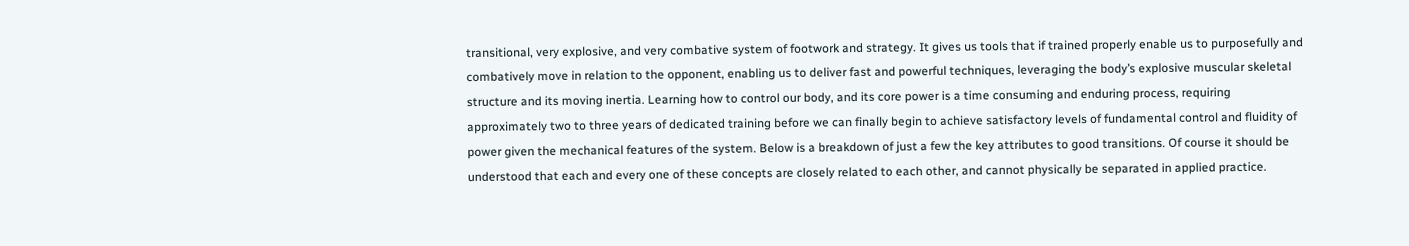transitional, very explosive, and very combative system of footwork and strategy. It gives us tools that if trained properly enable us to purposefully and combatively move in relation to the opponent, enabling us to deliver fast and powerful techniques, leveraging the body’s explosive muscular skeletal structure and its moving inertia. Learning how to control our body, and its core power is a time consuming and enduring process, requiring approximately two to three years of dedicated training before we can finally begin to achieve satisfactory levels of fundamental control and fluidity of power given the mechanical features of the system. Below is a breakdown of just a few the key attributes to good transitions. Of course it should be understood that each and every one of these concepts are closely related to each other, and cannot physically be separated in applied practice.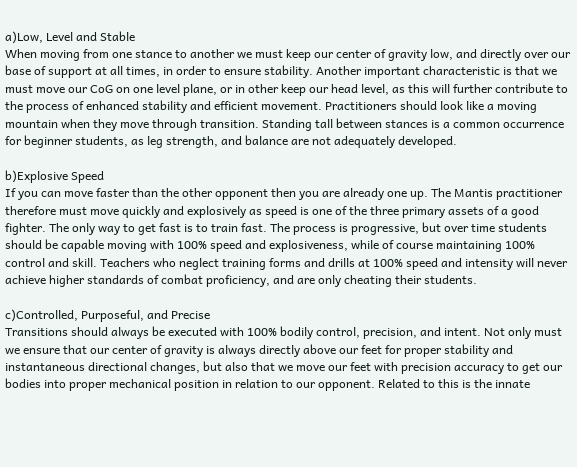a)Low, Level and Stable
When moving from one stance to another we must keep our center of gravity low, and directly over our base of support at all times, in order to ensure stability. Another important characteristic is that we must move our CoG on one level plane, or in other keep our head level, as this will further contribute to the process of enhanced stability and efficient movement. Practitioners should look like a moving mountain when they move through transition. Standing tall between stances is a common occurrence for beginner students, as leg strength, and balance are not adequately developed.

b)Explosive Speed
If you can move faster than the other opponent then you are already one up. The Mantis practitioner therefore must move quickly and explosively as speed is one of the three primary assets of a good fighter. The only way to get fast is to train fast. The process is progressive, but over time students should be capable moving with 100% speed and explosiveness, while of course maintaining 100% control and skill. Teachers who neglect training forms and drills at 100% speed and intensity will never achieve higher standards of combat proficiency, and are only cheating their students.

c)Controlled, Purposeful, and Precise
Transitions should always be executed with 100% bodily control, precision, and intent. Not only must we ensure that our center of gravity is always directly above our feet for proper stability and instantaneous directional changes, but also that we move our feet with precision accuracy to get our bodies into proper mechanical position in relation to our opponent. Related to this is the innate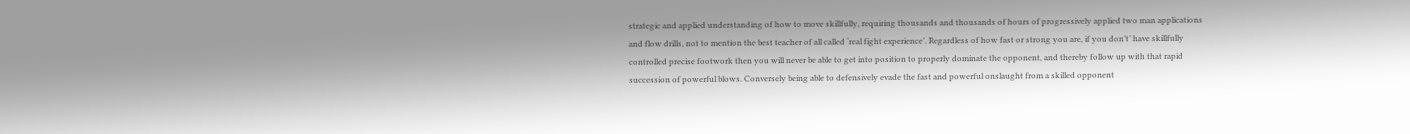strategic and applied understanding of how to move skillfully, requiring thousands and thousands of hours of progressively applied two man applications and flow drills, not to mention the best teacher of all called ‘real fight experience’. Regardless of how fast or strong you are, if you don’t’ have skillfully controlled precise footwork then you will never be able to get into position to properly dominate the opponent, and thereby follow up with that rapid succession of powerful blows. Conversely being able to defensively evade the fast and powerful onslaught from a skilled opponent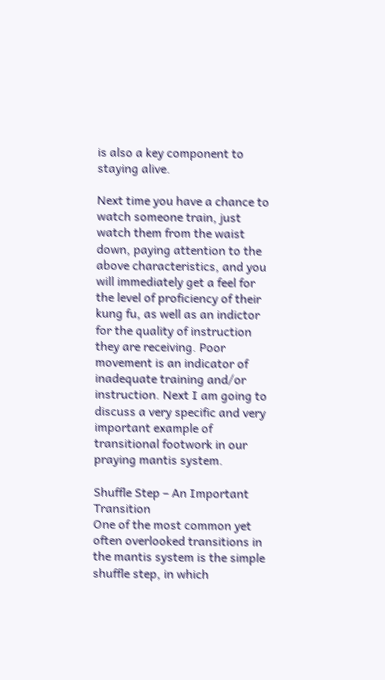is also a key component to staying alive.

Next time you have a chance to watch someone train, just watch them from the waist down, paying attention to the above characteristics, and you will immediately get a feel for the level of proficiency of their kung fu, as well as an indictor for the quality of instruction they are receiving. Poor movement is an indicator of inadequate training and/or instruction. Next I am going to discuss a very specific and very important example of transitional footwork in our praying mantis system.

Shuffle Step – An Important Transition
One of the most common yet often overlooked transitions in the mantis system is the simple shuffle step, in which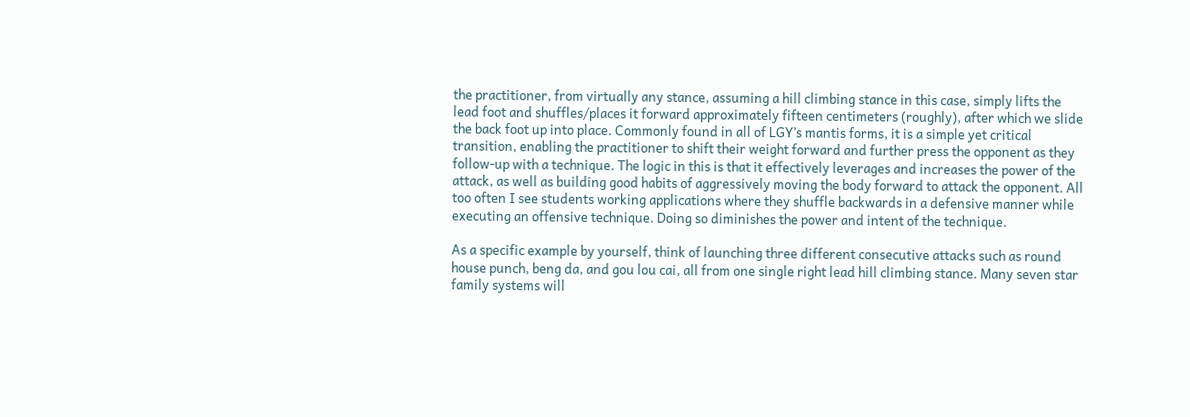the practitioner, from virtually any stance, assuming a hill climbing stance in this case, simply lifts the lead foot and shuffles/places it forward approximately fifteen centimeters (roughly), after which we slide the back foot up into place. Commonly found in all of LGY’s mantis forms, it is a simple yet critical transition, enabling the practitioner to shift their weight forward and further press the opponent as they follow-up with a technique. The logic in this is that it effectively leverages and increases the power of the attack, as well as building good habits of aggressively moving the body forward to attack the opponent. All too often I see students working applications where they shuffle backwards in a defensive manner while executing an offensive technique. Doing so diminishes the power and intent of the technique.

As a specific example by yourself, think of launching three different consecutive attacks such as round house punch, beng da, and gou lou cai, all from one single right lead hill climbing stance. Many seven star family systems will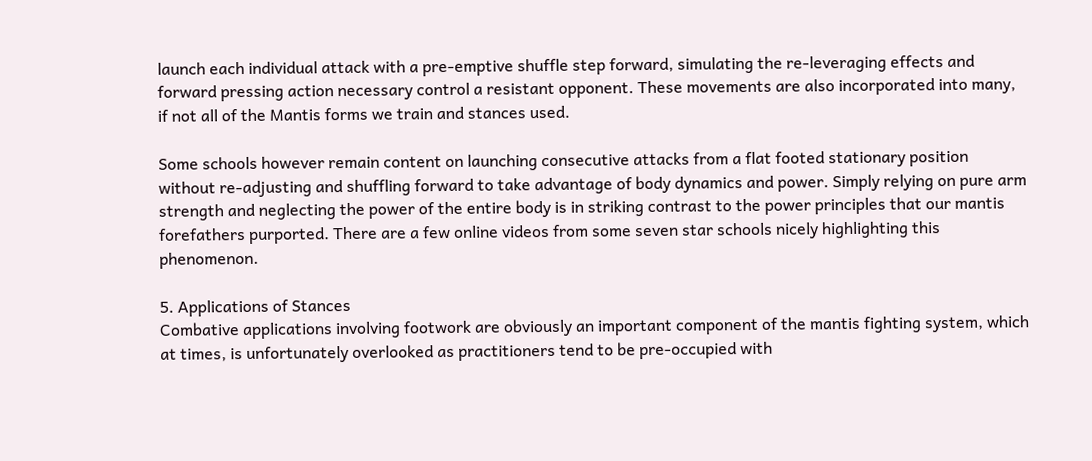launch each individual attack with a pre-emptive shuffle step forward, simulating the re-leveraging effects and forward pressing action necessary control a resistant opponent. These movements are also incorporated into many, if not all of the Mantis forms we train and stances used.

Some schools however remain content on launching consecutive attacks from a flat footed stationary position without re-adjusting and shuffling forward to take advantage of body dynamics and power. Simply relying on pure arm strength and neglecting the power of the entire body is in striking contrast to the power principles that our mantis forefathers purported. There are a few online videos from some seven star schools nicely highlighting this phenomenon.

5. Applications of Stances
Combative applications involving footwork are obviously an important component of the mantis fighting system, which at times, is unfortunately overlooked as practitioners tend to be pre-occupied with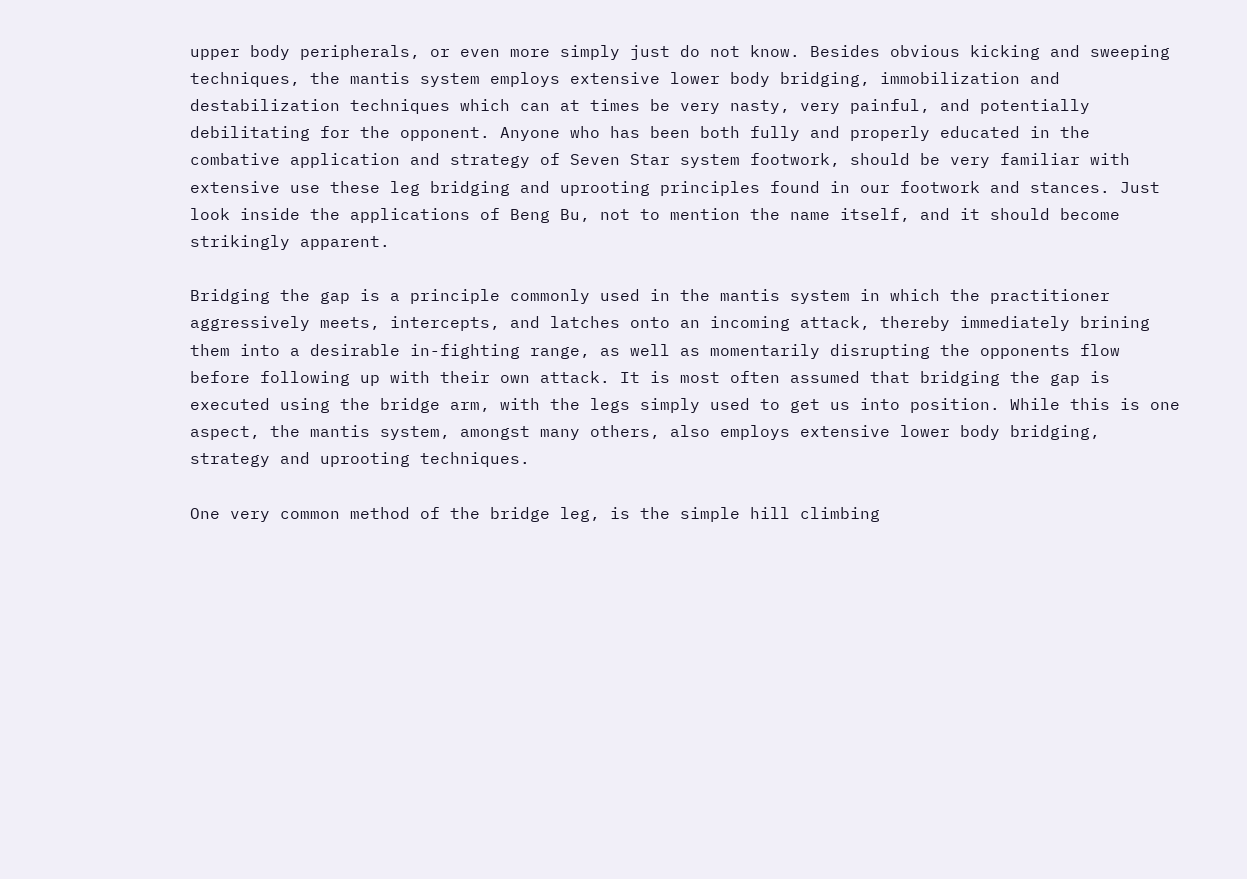upper body peripherals, or even more simply just do not know. Besides obvious kicking and sweeping techniques, the mantis system employs extensive lower body bridging, immobilization and destabilization techniques which can at times be very nasty, very painful, and potentially debilitating for the opponent. Anyone who has been both fully and properly educated in the combative application and strategy of Seven Star system footwork, should be very familiar with extensive use these leg bridging and uprooting principles found in our footwork and stances. Just look inside the applications of Beng Bu, not to mention the name itself, and it should become strikingly apparent.

Bridging the gap is a principle commonly used in the mantis system in which the practitioner aggressively meets, intercepts, and latches onto an incoming attack, thereby immediately brining them into a desirable in-fighting range, as well as momentarily disrupting the opponents flow before following up with their own attack. It is most often assumed that bridging the gap is executed using the bridge arm, with the legs simply used to get us into position. While this is one aspect, the mantis system, amongst many others, also employs extensive lower body bridging, strategy and uprooting techniques.

One very common method of the bridge leg, is the simple hill climbing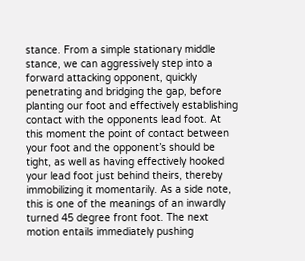stance. From a simple stationary middle stance, we can aggressively step into a forward attacking opponent, quickly penetrating and bridging the gap, before planting our foot and effectively establishing contact with the opponents lead foot. At this moment the point of contact between your foot and the opponent’s should be tight, as well as having effectively hooked your lead foot just behind theirs, thereby immobilizing it momentarily. As a side note, this is one of the meanings of an inwardly turned 45 degree front foot. The next motion entails immediately pushing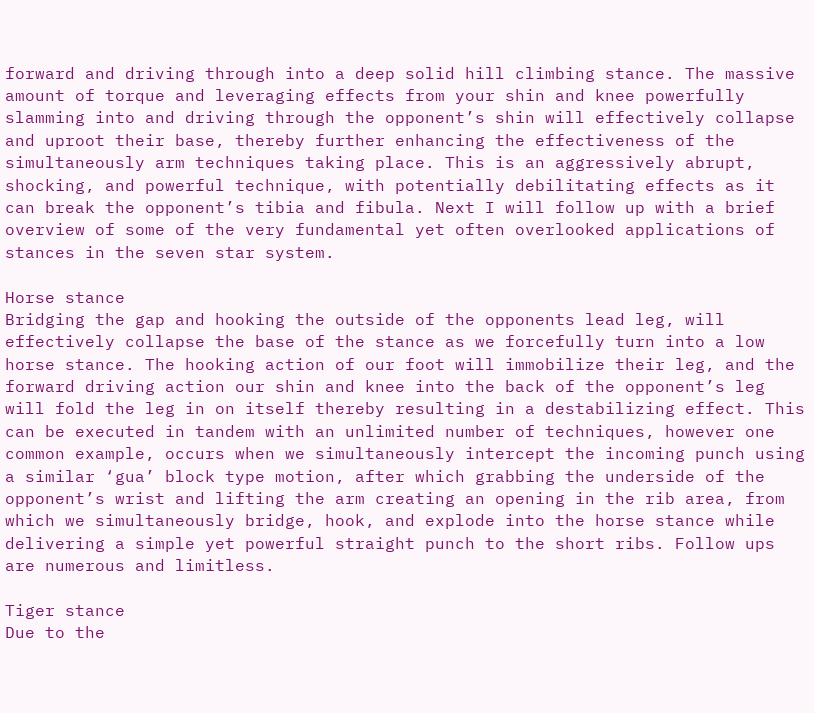forward and driving through into a deep solid hill climbing stance. The massive amount of torque and leveraging effects from your shin and knee powerfully slamming into and driving through the opponent’s shin will effectively collapse and uproot their base, thereby further enhancing the effectiveness of the simultaneously arm techniques taking place. This is an aggressively abrupt, shocking, and powerful technique, with potentially debilitating effects as it can break the opponent’s tibia and fibula. Next I will follow up with a brief overview of some of the very fundamental yet often overlooked applications of stances in the seven star system.

Horse stance
Bridging the gap and hooking the outside of the opponents lead leg, will effectively collapse the base of the stance as we forcefully turn into a low horse stance. The hooking action of our foot will immobilize their leg, and the forward driving action our shin and knee into the back of the opponent’s leg will fold the leg in on itself thereby resulting in a destabilizing effect. This can be executed in tandem with an unlimited number of techniques, however one common example, occurs when we simultaneously intercept the incoming punch using a similar ‘gua’ block type motion, after which grabbing the underside of the opponent’s wrist and lifting the arm creating an opening in the rib area, from which we simultaneously bridge, hook, and explode into the horse stance while delivering a simple yet powerful straight punch to the short ribs. Follow ups are numerous and limitless.

Tiger stance
Due to the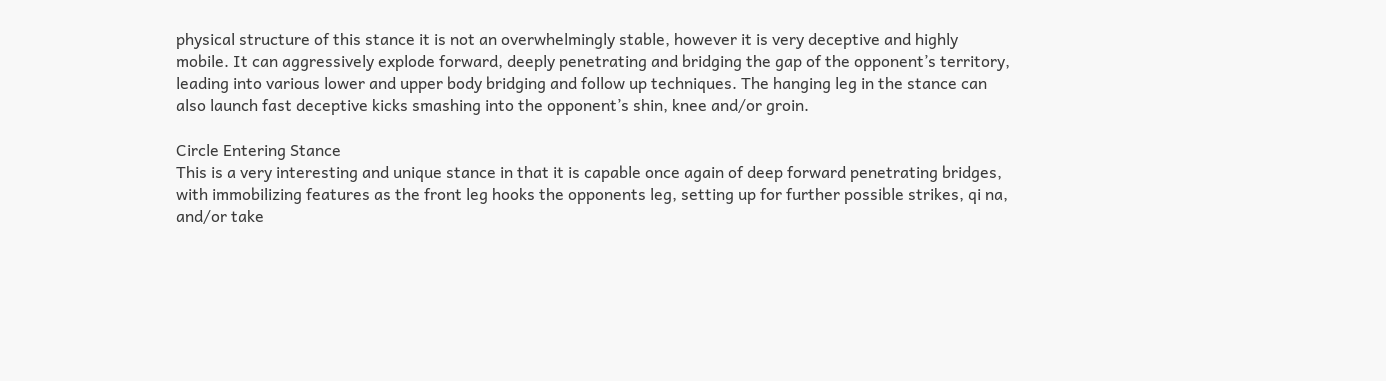physical structure of this stance it is not an overwhelmingly stable, however it is very deceptive and highly mobile. It can aggressively explode forward, deeply penetrating and bridging the gap of the opponent’s territory, leading into various lower and upper body bridging and follow up techniques. The hanging leg in the stance can also launch fast deceptive kicks smashing into the opponent’s shin, knee and/or groin.

Circle Entering Stance
This is a very interesting and unique stance in that it is capable once again of deep forward penetrating bridges, with immobilizing features as the front leg hooks the opponents leg, setting up for further possible strikes, qi na, and/or take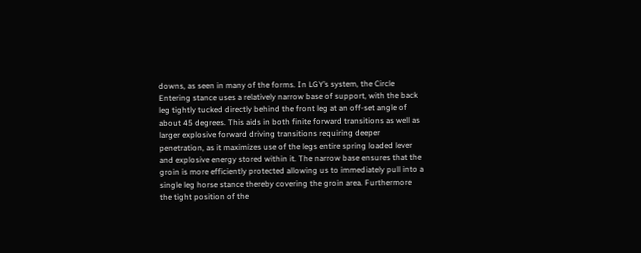downs, as seen in many of the forms. In LGY’s system, the Circle Entering stance uses a relatively narrow base of support, with the back leg tightly tucked directly behind the front leg at an off-set angle of about 45 degrees. This aids in both finite forward transitions as well as larger explosive forward driving transitions requiring deeper penetration, as it maximizes use of the legs entire spring loaded lever and explosive energy stored within it. The narrow base ensures that the groin is more efficiently protected allowing us to immediately pull into a single leg horse stance thereby covering the groin area. Furthermore the tight position of the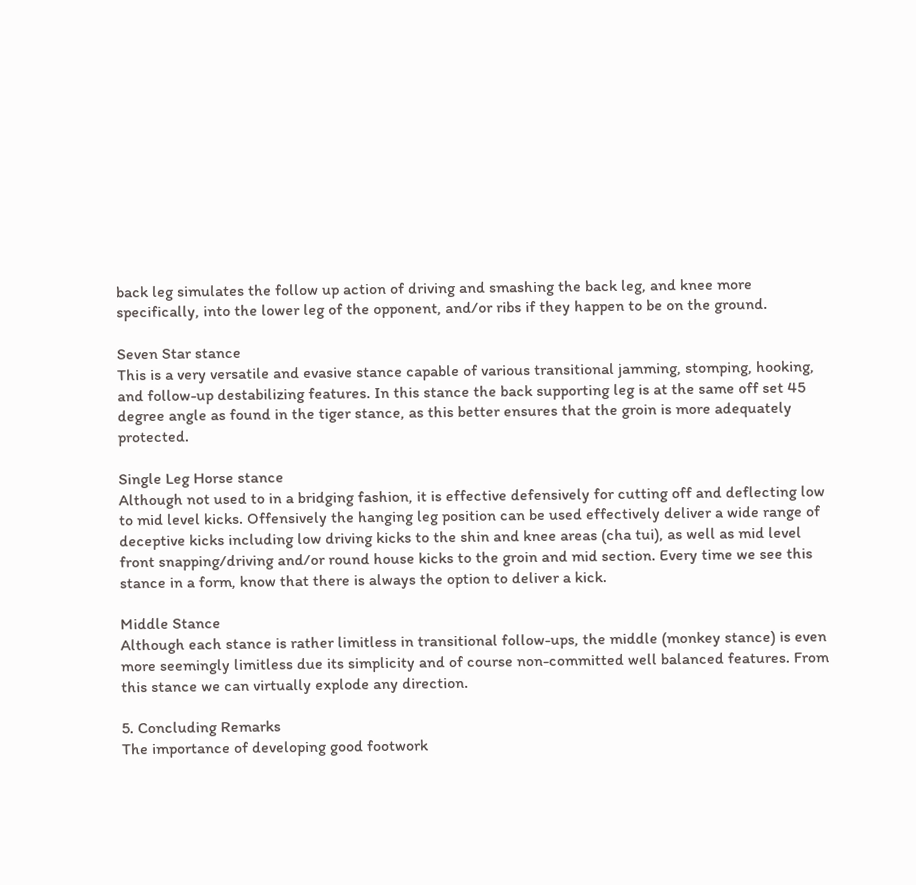back leg simulates the follow up action of driving and smashing the back leg, and knee more specifically, into the lower leg of the opponent, and/or ribs if they happen to be on the ground.

Seven Star stance
This is a very versatile and evasive stance capable of various transitional jamming, stomping, hooking, and follow-up destabilizing features. In this stance the back supporting leg is at the same off set 45 degree angle as found in the tiger stance, as this better ensures that the groin is more adequately protected.

Single Leg Horse stance
Although not used to in a bridging fashion, it is effective defensively for cutting off and deflecting low to mid level kicks. Offensively the hanging leg position can be used effectively deliver a wide range of deceptive kicks including low driving kicks to the shin and knee areas (cha tui), as well as mid level front snapping/driving and/or round house kicks to the groin and mid section. Every time we see this stance in a form, know that there is always the option to deliver a kick.

Middle Stance
Although each stance is rather limitless in transitional follow-ups, the middle (monkey stance) is even more seemingly limitless due its simplicity and of course non-committed well balanced features. From this stance we can virtually explode any direction.

5. Concluding Remarks
The importance of developing good footwork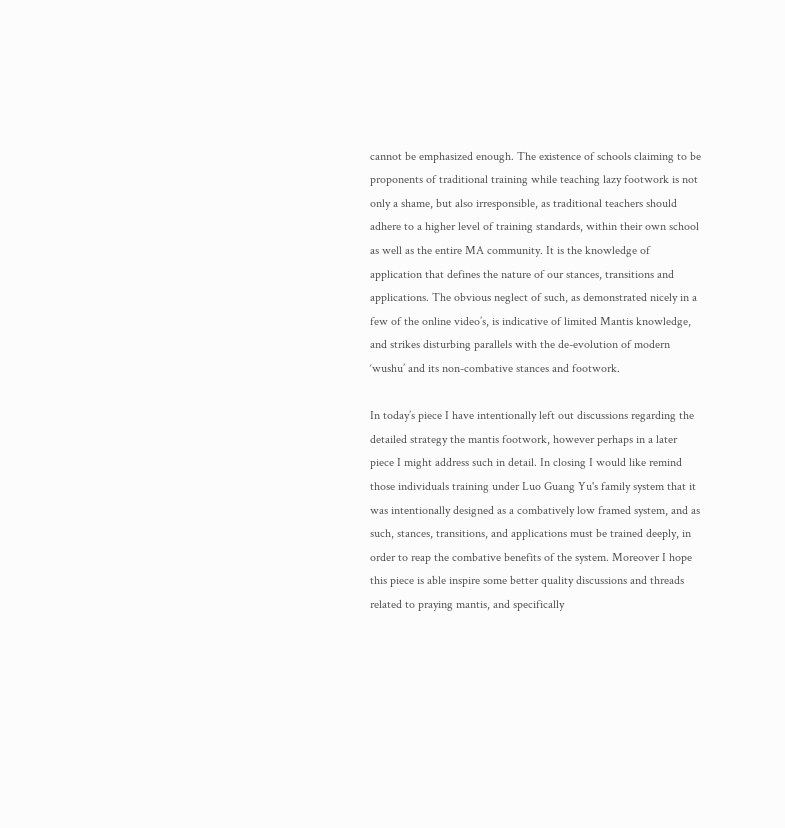cannot be emphasized enough. The existence of schools claiming to be proponents of traditional training while teaching lazy footwork is not only a shame, but also irresponsible, as traditional teachers should adhere to a higher level of training standards, within their own school as well as the entire MA community. It is the knowledge of application that defines the nature of our stances, transitions and applications. The obvious neglect of such, as demonstrated nicely in a few of the online video’s, is indicative of limited Mantis knowledge, and strikes disturbing parallels with the de-evolution of modern ‘wushu’ and its non-combative stances and footwork.

In today’s piece I have intentionally left out discussions regarding the detailed strategy the mantis footwork, however perhaps in a later piece I might address such in detail. In closing I would like remind those individuals training under Luo Guang Yu's family system that it was intentionally designed as a combatively low framed system, and as such, stances, transitions, and applications must be trained deeply, in order to reap the combative benefits of the system. Moreover I hope this piece is able inspire some better quality discussions and threads related to praying mantis, and specifically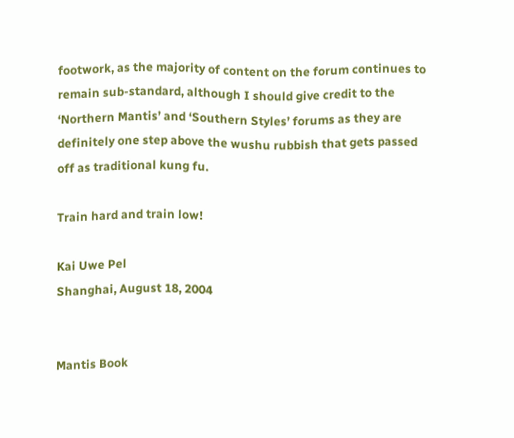footwork, as the majority of content on the forum continues to remain sub-standard, although I should give credit to the ‘Northern Mantis’ and ‘Southern Styles’ forums as they are definitely one step above the wushu rubbish that gets passed off as traditional kung fu.

Train hard and train low!

Kai Uwe Pel
Shanghai, August 18, 2004


Mantis Book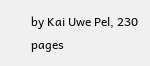by Kai Uwe Pel, 230 pages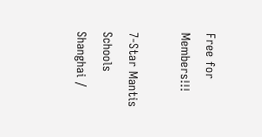Free for Members!!!

7-Star Mantis Schools
Shanghai /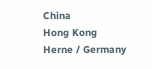China
Hong Kong
Herne / Germany